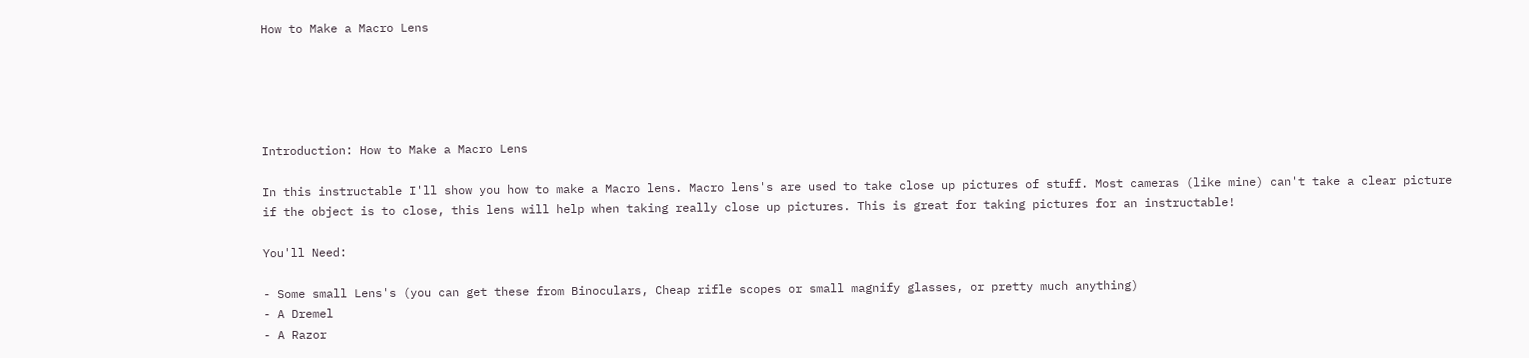How to Make a Macro Lens





Introduction: How to Make a Macro Lens

In this instructable I'll show you how to make a Macro lens. Macro lens's are used to take close up pictures of stuff. Most cameras (like mine) can't take a clear picture if the object is to close, this lens will help when taking really close up pictures. This is great for taking pictures for an instructable!

You'll Need:

- Some small Lens's (you can get these from Binoculars, Cheap rifle scopes or small magnify glasses, or pretty much anything)
- A Dremel
- A Razor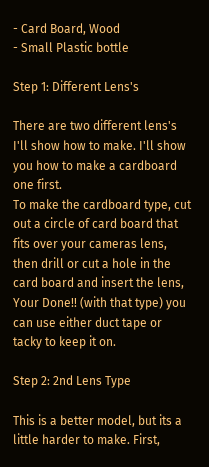- Card Board, Wood
- Small Plastic bottle

Step 1: Different Lens's

There are two different lens's I'll show how to make. I'll show you how to make a cardboard one first.
To make the cardboard type, cut out a circle of card board that fits over your cameras lens, then drill or cut a hole in the card board and insert the lens, Your Done!! (with that type) you can use either duct tape or tacky to keep it on.

Step 2: 2nd Lens Type

This is a better model, but its a little harder to make. First,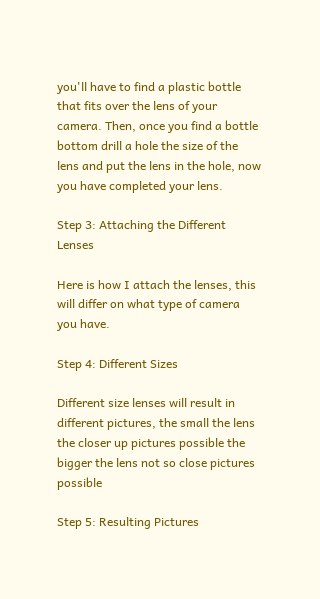you'll have to find a plastic bottle that fits over the lens of your camera. Then, once you find a bottle bottom drill a hole the size of the lens and put the lens in the hole, now you have completed your lens.

Step 3: Attaching the Different Lenses

Here is how I attach the lenses, this will differ on what type of camera you have.

Step 4: Different Sizes

Different size lenses will result in different pictures, the small the lens the closer up pictures possible the bigger the lens not so close pictures possible

Step 5: Resulting Pictures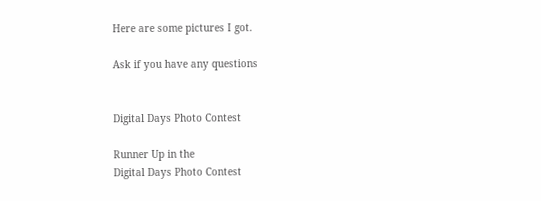Here are some pictures I got.

Ask if you have any questions


Digital Days Photo Contest

Runner Up in the
Digital Days Photo Contest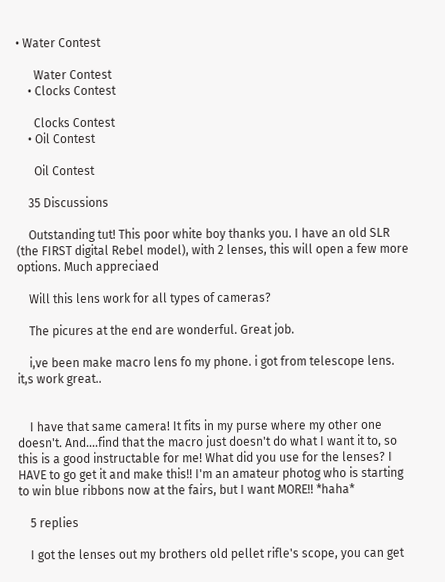• Water Contest

      Water Contest
    • Clocks Contest

      Clocks Contest
    • Oil Contest

      Oil Contest

    35 Discussions

    Outstanding tut! This poor white boy thanks you. I have an old SLR (the FIRST digital Rebel model), with 2 lenses, this will open a few more options. Much appreciaed

    Will this lens work for all types of cameras?

    The picures at the end are wonderful. Great job.

    i,ve been make macro lens fo my phone. i got from telescope lens. it,s work great..


    I have that same camera! It fits in my purse where my other one doesn't. And....find that the macro just doesn't do what I want it to, so this is a good instructable for me! What did you use for the lenses? I HAVE to go get it and make this!! I'm an amateur photog who is starting to win blue ribbons now at the fairs, but I want MORE!! *haha*

    5 replies

    I got the lenses out my brothers old pellet rifle's scope, you can get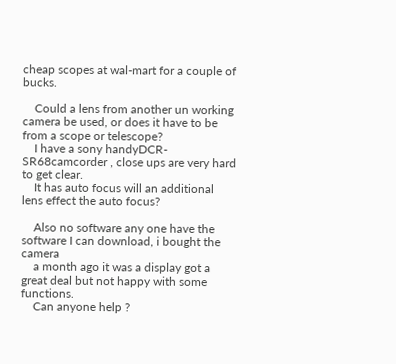cheap scopes at wal-mart for a couple of bucks.

    Could a lens from another un working camera be used, or does it have to be from a scope or telescope?
    I have a sony handyDCR-SR68camcorder , close ups are very hard to get clear.
    It has auto focus will an additional lens effect the auto focus?

    Also no software any one have the software I can download, i bought the camera
    a month ago it was a display got a great deal but not happy with some functions.
    Can anyone help ?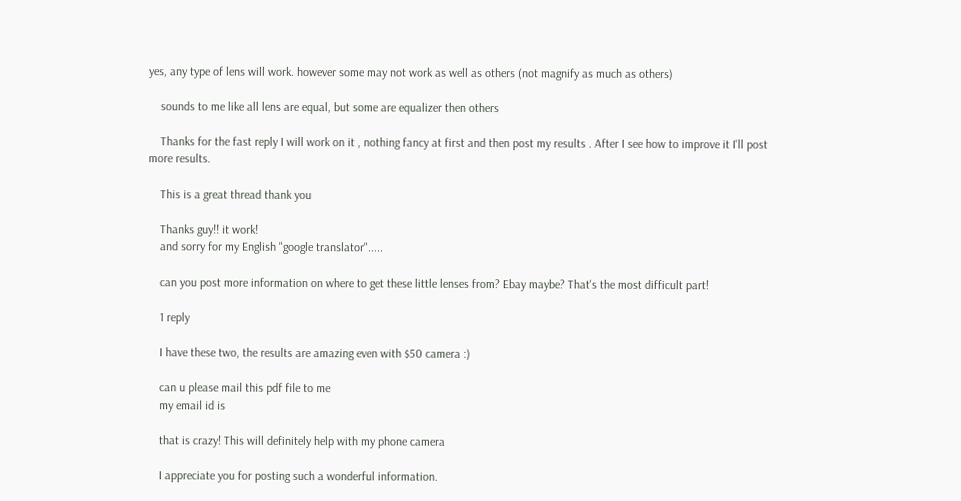yes, any type of lens will work. however some may not work as well as others (not magnify as much as others)

    sounds to me like all lens are equal, but some are equalizer then others

    Thanks for the fast reply I will work on it , nothing fancy at first and then post my results . After I see how to improve it I'll post more results.

    This is a great thread thank you

    Thanks guy!! it work!
    and sorry for my English "google translator".....

    can you post more information on where to get these little lenses from? Ebay maybe? That's the most difficult part!

    1 reply

    I have these two, the results are amazing even with $50 camera :)

    can u please mail this pdf file to me
    my email id is

    that is crazy! This will definitely help with my phone camera

    I appreciate you for posting such a wonderful information.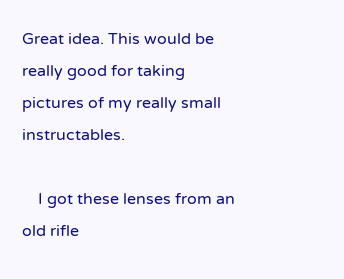Great idea. This would be really good for taking pictures of my really small instructables.

    I got these lenses from an old rifle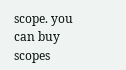scope. you can buy scopes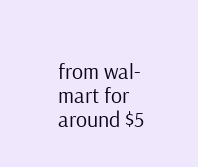from wal-mart for around $5